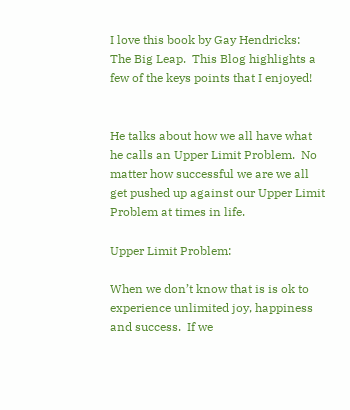I love this book by Gay Hendricks:  The Big Leap.  This Blog highlights a few of the keys points that I enjoyed!


He talks about how we all have what he calls an Upper Limit Problem.  No matter how successful we are we all get pushed up against our Upper Limit Problem at times in life.

Upper Limit Problem:

When we don’t know that is is ok to experience unlimited joy, happiness and success.  If we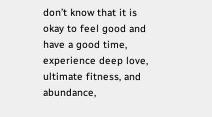don’t know that it is okay to feel good and have a good time, experience deep love, ultimate fitness, and abundance,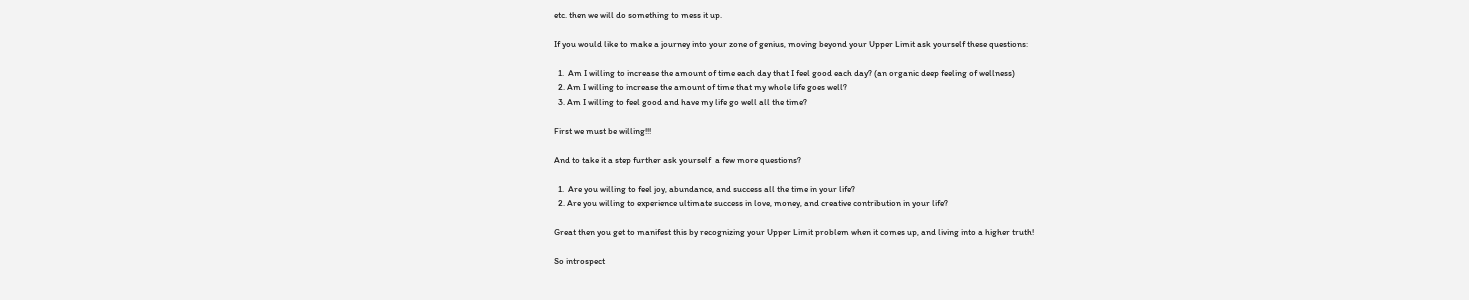etc. then we will do something to mess it up.

If you would like to make a journey into your zone of genius, moving beyond your Upper Limit ask yourself these questions:

  1.  Am I willing to increase the amount of time each day that I feel good each day? (an organic deep feeling of wellness)
  2. Am I willing to increase the amount of time that my whole life goes well?
  3. Am I willing to feel good and have my life go well all the time?

First we must be willing!!!

And to take it a step further ask yourself  a few more questions?

  1.  Are you willing to feel joy, abundance, and success all the time in your life?
  2. Are you willing to experience ultimate success in love, money, and creative contribution in your life?

Great then you get to manifest this by recognizing your Upper Limit problem when it comes up, and living into a higher truth!

So introspect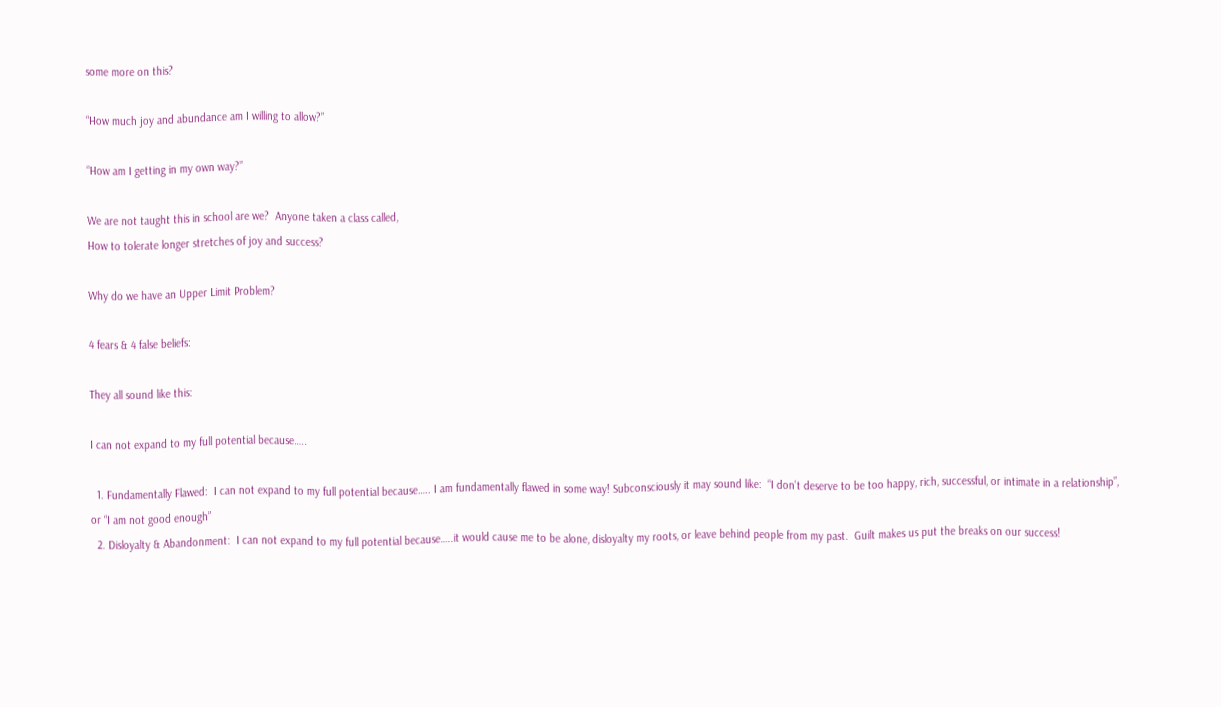some more on this?

“How much joy and abundance am I willing to allow?”

“How am I getting in my own way?”

We are not taught this in school are we?  Anyone taken a class called,
How to tolerate longer stretches of joy and success?

Why do we have an Upper Limit Problem?

4 fears & 4 false beliefs:

They all sound like this:

I can not expand to my full potential because…..

  1. Fundamentally Flawed:  I can not expand to my full potential because….. I am fundamentally flawed in some way! Subconsciously it may sound like:  “I don’t deserve to be too happy, rich, successful, or intimate in a relationship”, or “I am not good enough”
  2. Disloyalty & Abandonment:  I can not expand to my full potential because…..it would cause me to be alone, disloyalty my roots, or leave behind people from my past.  Guilt makes us put the breaks on our success!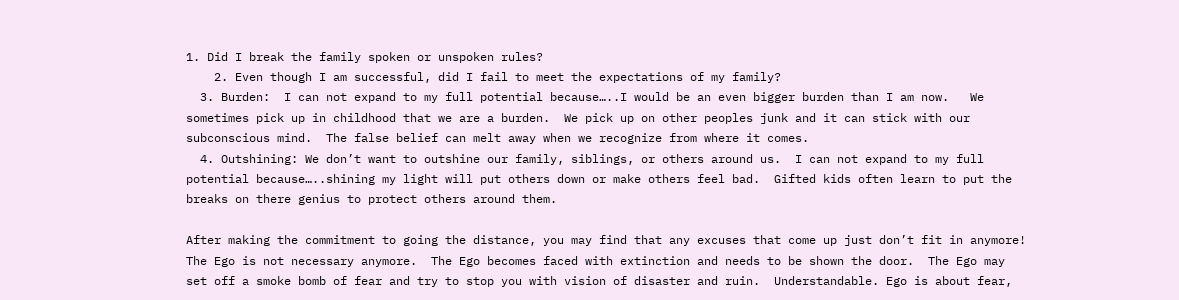1. Did I break the family spoken or unspoken rules?
    2. Even though I am successful, did I fail to meet the expectations of my family?
  3. Burden:  I can not expand to my full potential because…..I would be an even bigger burden than I am now.   We sometimes pick up in childhood that we are a burden.  We pick up on other peoples junk and it can stick with our subconscious mind.  The false belief can melt away when we recognize from where it comes.
  4. Outshining: We don’t want to outshine our family, siblings, or others around us.  I can not expand to my full potential because…..shining my light will put others down or make others feel bad.  Gifted kids often learn to put the breaks on there genius to protect others around them.

After making the commitment to going the distance, you may find that any excuses that come up just don’t fit in anymore!  The Ego is not necessary anymore.  The Ego becomes faced with extinction and needs to be shown the door.  The Ego may set off a smoke bomb of fear and try to stop you with vision of disaster and ruin.  Understandable. Ego is about fear,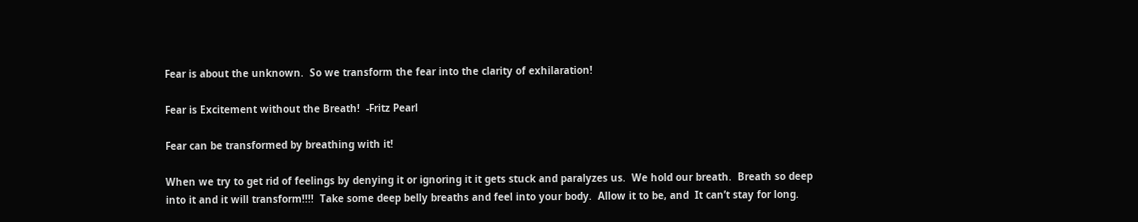Fear is about the unknown.  So we transform the fear into the clarity of exhilaration!

Fear is Excitement without the Breath!  -Fritz Pearl

Fear can be transformed by breathing with it!

When we try to get rid of feelings by denying it or ignoring it it gets stuck and paralyzes us.  We hold our breath.  Breath so deep into it and it will transform!!!!  Take some deep belly breaths and feel into your body.  Allow it to be, and  It can’t stay for long.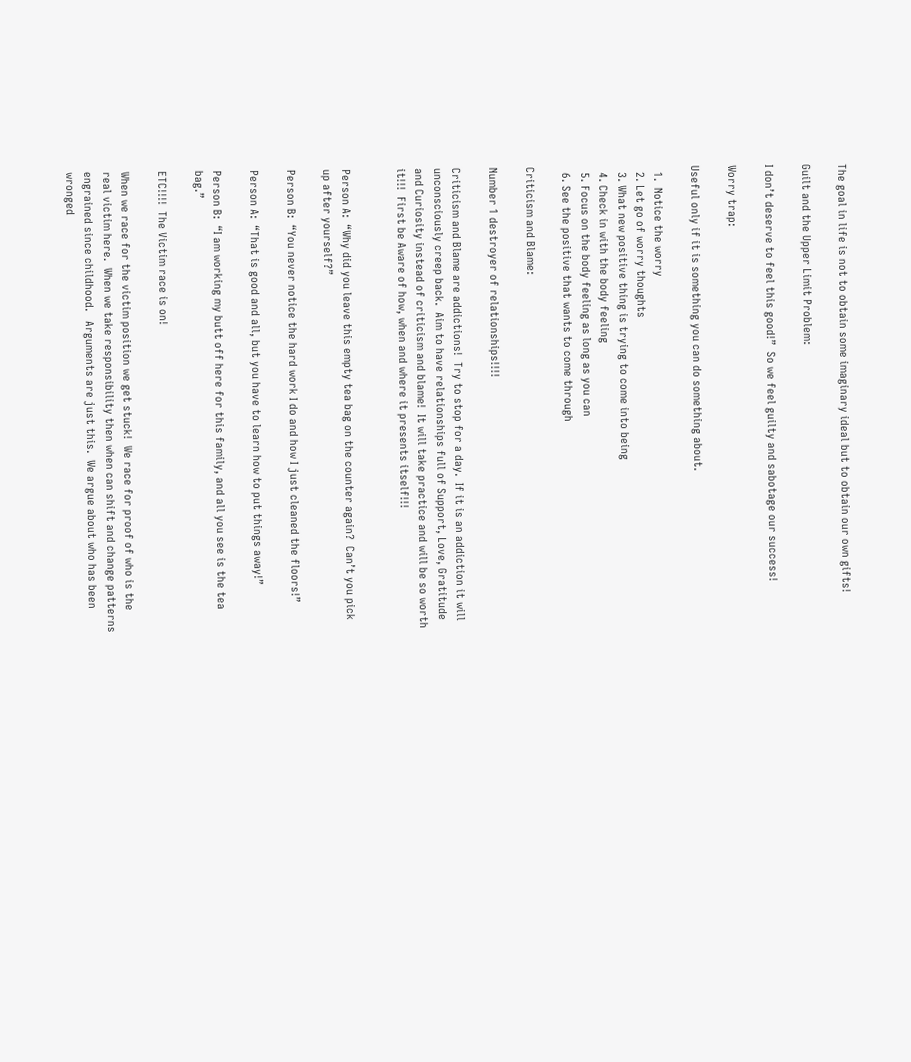The goal in life is not to obtain some imaginary ideal but to obtain our own gifts!

Guilt and the Upper Limit Problem:

I don’t deserve to feel this good!”  So we feel guilty and sabotage our success!

Worry trap:

Useful only if it is something you can do something about.

  1.  Notice the worry
  2. Let go of worry thoughts
  3. What new positive thing is trying to come into being
  4. Check in with the body feeling
  5. Focus on the body feeling as long as you can
  6. See the positive that wants to come through

Criticism and Blame:

Number 1 destroyer of relationships!!!!

Criticism and Blame are addictions!  Try to stop for a day.  If it is an addiction it will unconsciously creep back.  Aim to have relationships full of Support, Love, Gratitude and Curiosity instead of criticism and blame!  It will take practice and will be so worth it!!!  First be Aware of how, when and where it presents itself!!!


Person A:  “Why did you leave this empty tea bag on the counter again?  Can’t you pick up after yourself?”

Person B:  “You never notice the hard work I do and how I just cleaned the floors!”

Person A:  “That is good and all, but you have to learn how to put things away!”

Person B:  “I am working my butt off here for this family, and all you see is the tea bag.”

ETC!!!!  The Victim race is on!

When we race for the victim position we get stuck!  We race for proof of who is the real victim here.  When we take responsibility then when can shift and change patterns engrained since childhood.   Arguments are just this.  We argue about who has been wronged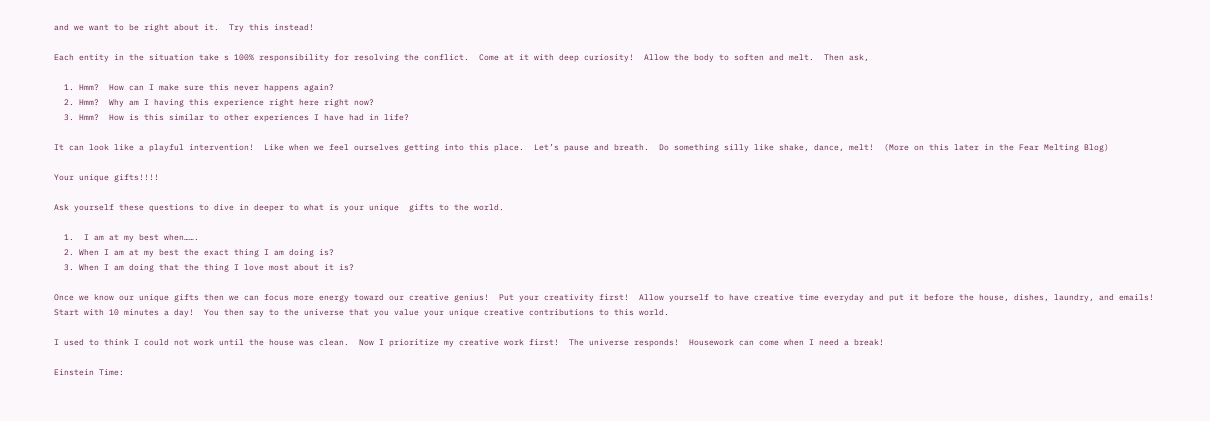and we want to be right about it.  Try this instead!

Each entity in the situation take s 100% responsibility for resolving the conflict.  Come at it with deep curiosity!  Allow the body to soften and melt.  Then ask,

  1. Hmm?  How can I make sure this never happens again?
  2. Hmm?  Why am I having this experience right here right now?
  3. Hmm?  How is this similar to other experiences I have had in life?

It can look like a playful intervention!  Like when we feel ourselves getting into this place.  Let’s pause and breath.  Do something silly like shake, dance, melt!  (More on this later in the Fear Melting Blog)

Your unique gifts!!!!

Ask yourself these questions to dive in deeper to what is your unique  gifts to the world.

  1.  I am at my best when…….
  2. When I am at my best the exact thing I am doing is?
  3. When I am doing that the thing I love most about it is?

Once we know our unique gifts then we can focus more energy toward our creative genius!  Put your creativity first!  Allow yourself to have creative time everyday and put it before the house, dishes, laundry, and emails!  Start with 10 minutes a day!  You then say to the universe that you value your unique creative contributions to this world.

I used to think I could not work until the house was clean.  Now I prioritize my creative work first!  The universe responds!  Housework can come when I need a break!

Einstein Time: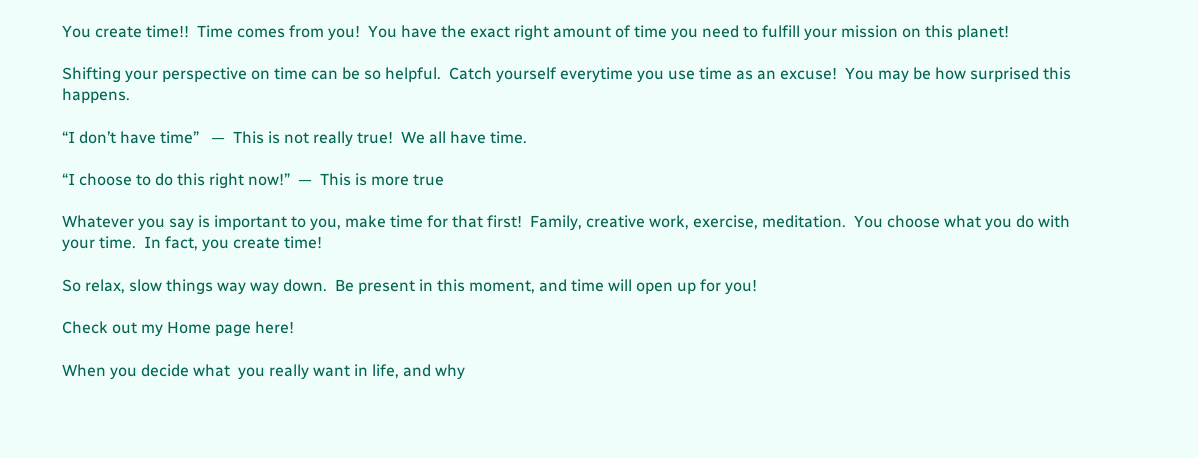You create time!!  Time comes from you!  You have the exact right amount of time you need to fulfill your mission on this planet!

Shifting your perspective on time can be so helpful.  Catch yourself everytime you use time as an excuse!  You may be how surprised this happens.

“I don’t have time”   —  This is not really true!  We all have time.

“I choose to do this right now!”  —  This is more true

Whatever you say is important to you, make time for that first!  Family, creative work, exercise, meditation.  You choose what you do with your time.  In fact, you create time!

So relax, slow things way way down.  Be present in this moment, and time will open up for you!

Check out my Home page here!

When you decide what  you really want in life, and why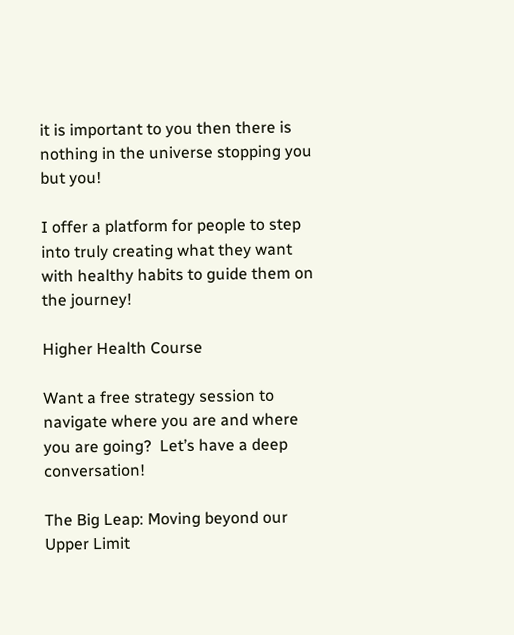it is important to you then there is nothing in the universe stopping you but you!

I offer a platform for people to step into truly creating what they want with healthy habits to guide them on the journey!

Higher Health Course

Want a free strategy session to navigate where you are and where you are going?  Let’s have a deep conversation!

The Big Leap: Moving beyond our Upper Limit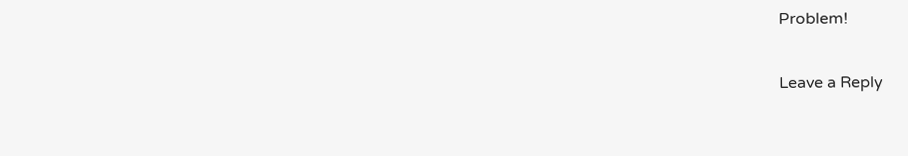Problem!

Leave a Reply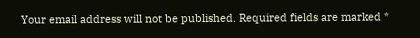Your email address will not be published. Required fields are marked *